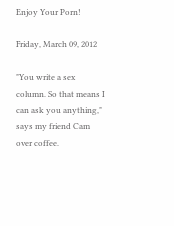Enjoy Your Porn!

Friday, March 09, 2012

"You write a sex column. So that means I can ask you anything," says my friend Cam over coffee.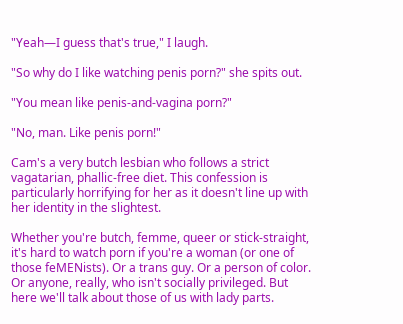"Yeah—I guess that's true," I laugh.

"So why do I like watching penis porn?" she spits out.

"You mean like penis-and-vagina porn?"

"No, man. Like penis porn!"

Cam's a very butch lesbian who follows a strict vagatarian, phallic-free diet. This confession is particularly horrifying for her as it doesn't line up with her identity in the slightest.

Whether you're butch, femme, queer or stick-straight, it's hard to watch porn if you're a woman (or one of those feMENists). Or a trans guy. Or a person of color. Or anyone, really, who isn't socially privileged. But here we'll talk about those of us with lady parts.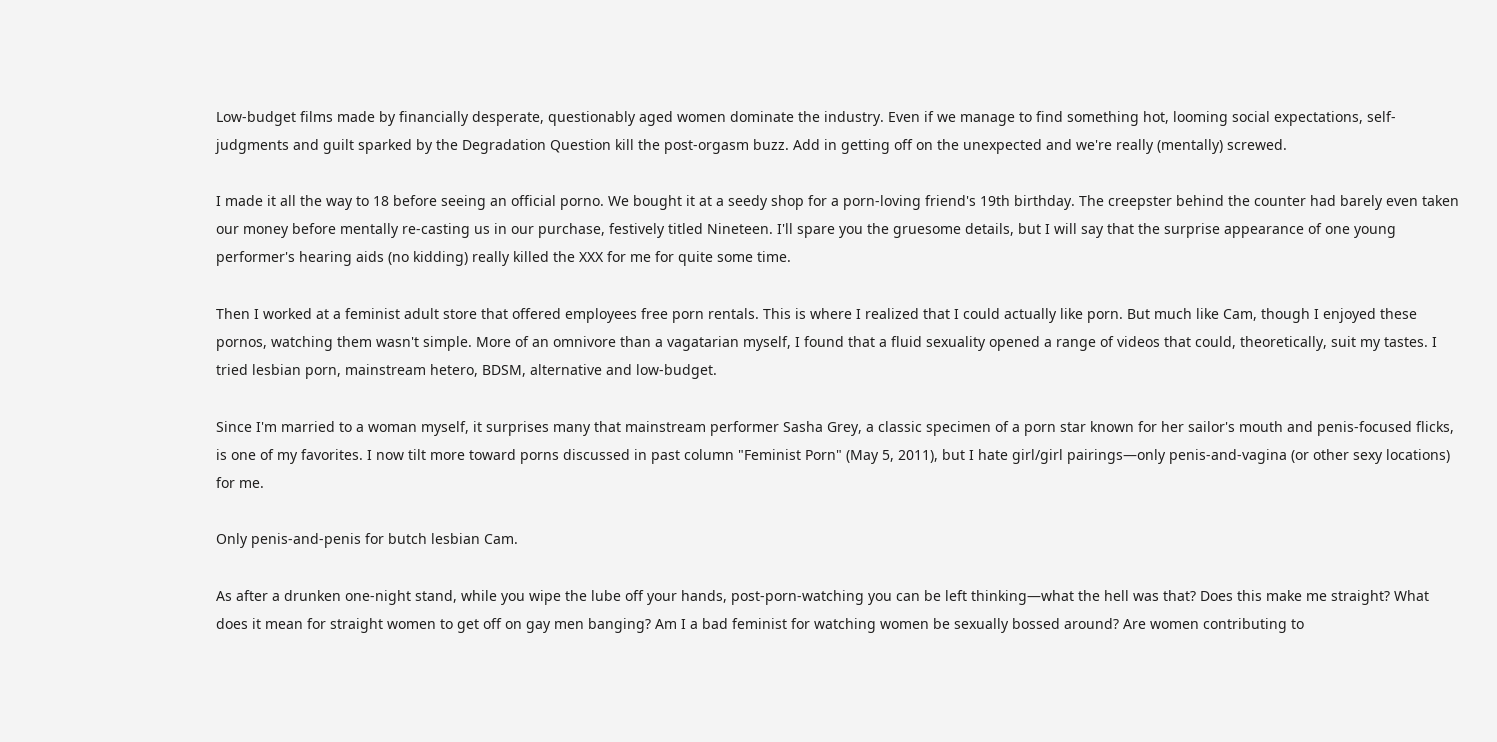Low-budget films made by financially desperate, questionably aged women dominate the industry. Even if we manage to find something hot, looming social expectations, self-judgments and guilt sparked by the Degradation Question kill the post-orgasm buzz. Add in getting off on the unexpected and we're really (mentally) screwed.

I made it all the way to 18 before seeing an official porno. We bought it at a seedy shop for a porn-loving friend's 19th birthday. The creepster behind the counter had barely even taken our money before mentally re-casting us in our purchase, festively titled Nineteen. I'll spare you the gruesome details, but I will say that the surprise appearance of one young performer's hearing aids (no kidding) really killed the XXX for me for quite some time.

Then I worked at a feminist adult store that offered employees free porn rentals. This is where I realized that I could actually like porn. But much like Cam, though I enjoyed these pornos, watching them wasn't simple. More of an omnivore than a vagatarian myself, I found that a fluid sexuality opened a range of videos that could, theoretically, suit my tastes. I tried lesbian porn, mainstream hetero, BDSM, alternative and low-budget.

Since I'm married to a woman myself, it surprises many that mainstream performer Sasha Grey, a classic specimen of a porn star known for her sailor's mouth and penis-focused flicks, is one of my favorites. I now tilt more toward porns discussed in past column "Feminist Porn" (May 5, 2011), but I hate girl/girl pairings—only penis-and-vagina (or other sexy locations) for me.

Only penis-and-penis for butch lesbian Cam.

As after a drunken one-night stand, while you wipe the lube off your hands, post-porn-watching you can be left thinking—what the hell was that? Does this make me straight? What does it mean for straight women to get off on gay men banging? Am I a bad feminist for watching women be sexually bossed around? Are women contributing to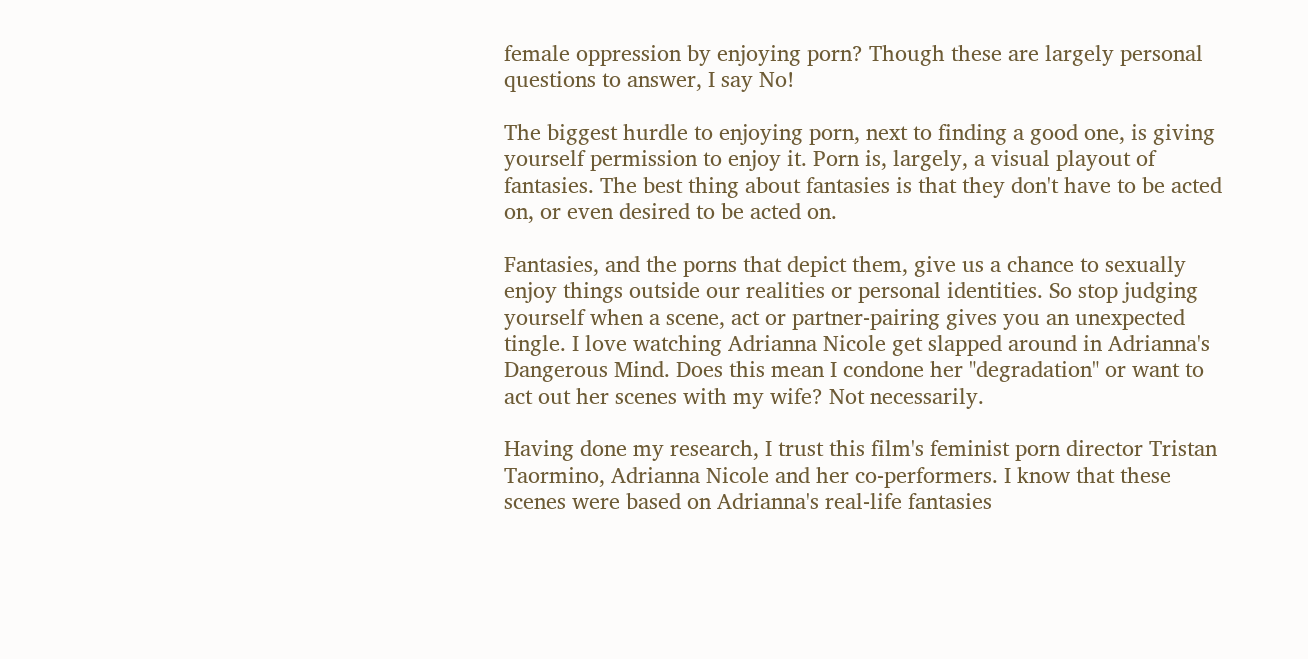female oppression by enjoying porn? Though these are largely personal questions to answer, I say No!

The biggest hurdle to enjoying porn, next to finding a good one, is giving yourself permission to enjoy it. Porn is, largely, a visual playout of fantasies. The best thing about fantasies is that they don't have to be acted on, or even desired to be acted on.

Fantasies, and the porns that depict them, give us a chance to sexually enjoy things outside our realities or personal identities. So stop judging yourself when a scene, act or partner-pairing gives you an unexpected tingle. I love watching Adrianna Nicole get slapped around in Adrianna's Dangerous Mind. Does this mean I condone her "degradation" or want to act out her scenes with my wife? Not necessarily.

Having done my research, I trust this film's feminist porn director Tristan Taormino, Adrianna Nicole and her co-performers. I know that these scenes were based on Adrianna's real-life fantasies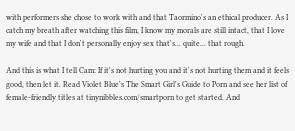with performers she chose to work with and that Taormino's an ethical producer. As I catch my breath after watching this film, I know my morals are still intact, that I love my wife and that I don't personally enjoy sex that's... quite... that rough.

And this is what I tell Cam: If it's not hurting you and it's not hurting them and it feels good, then let it. Read Violet Blue's The Smart Girl's Guide to Porn and see her list of female-friendly titles at tinynibbles.com/smartporn to get started. And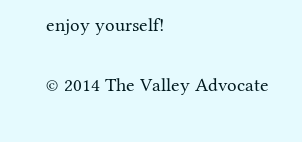enjoy yourself!

© 2014 The Valley Advocate